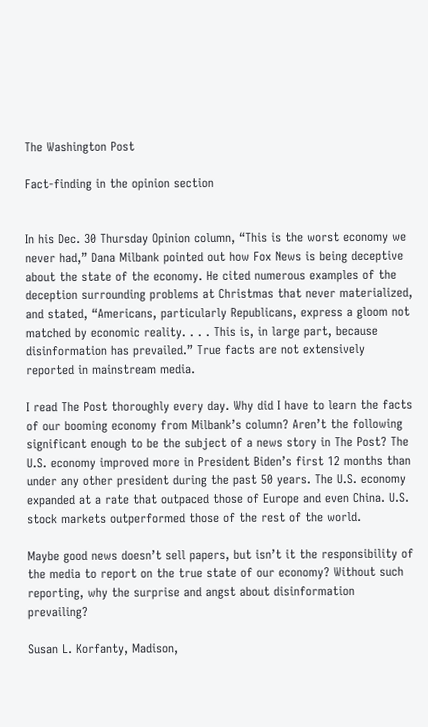The Washington Post

Fact-finding in the opinion section


In his Dec. 30 Thursday Opinion column, “This is the worst economy we never had,” Dana Milbank pointed out how Fox News is being deceptive about the state of the economy. He cited numerous examples of the deception surrounding problems at Christmas that never materialized, and stated, “Americans, particularly Republicans, express a gloom not matched by economic reality. . . . This is, in large part, because disinformation has prevailed.” True facts are not extensively reported in mainstream media.

I read The Post thoroughly every day. Why did I have to learn the facts of our booming economy from Milbank’s column? Aren’t the following significant enough to be the subject of a news story in The Post? The U.S. economy improved more in President Biden’s first 12 months than under any other president during the past 50 years. The U.S. economy expanded at a rate that outpaced those of Europe and even China. U.S. stock markets outperformed those of the rest of the world.

Maybe good news doesn’t sell papers, but isn’t it the responsibility of the media to report on the true state of our economy? Without such reporting, why the surprise and angst about disinformation prevailing?

Susan L. Korfanty, Madison,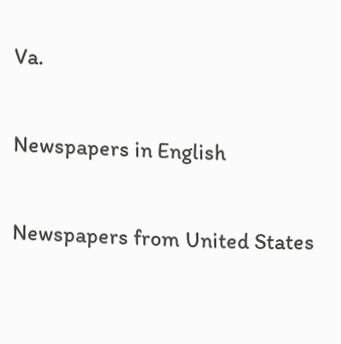Va.

Newspapers in English

Newspapers from United States